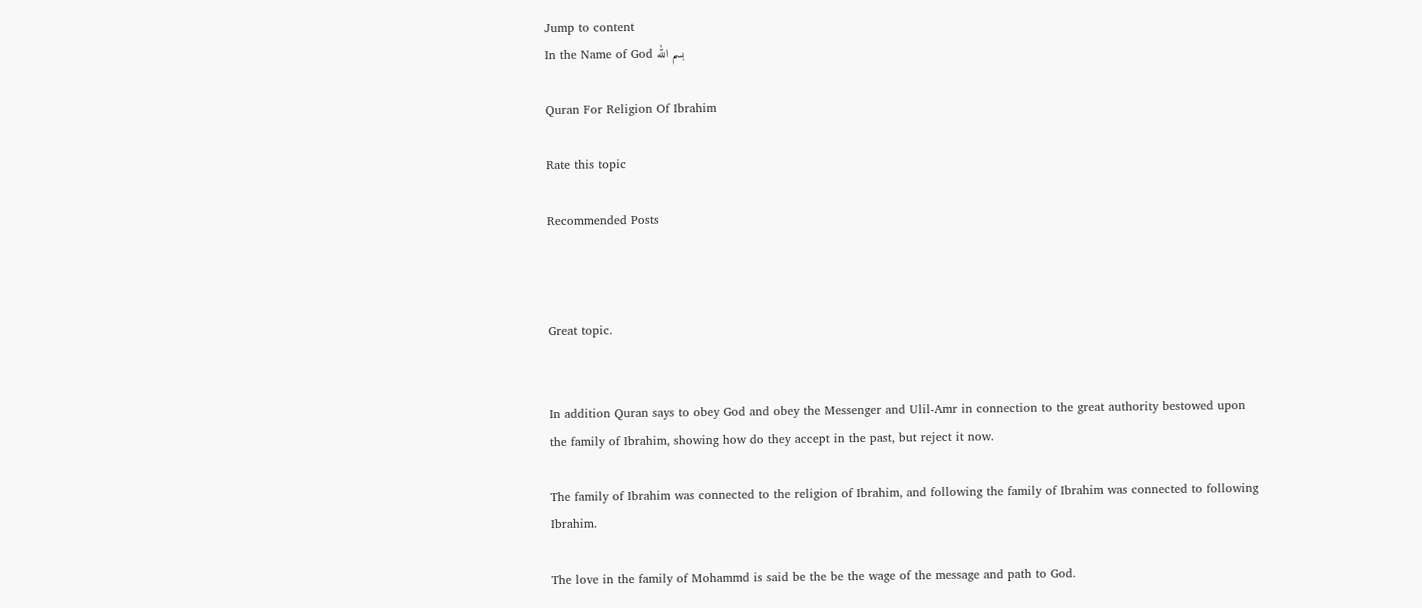Jump to content
In the Name of God بسم الله

Quran For Religion Of Ibrahim

Rate this topic

Recommended Posts



Great topic.


In addition Quran says to obey God and obey the Messenger and Ulil-Amr in connection to the great authority bestowed upon the family of Ibrahim, showing how do they accept in the past, but reject it now.

The family of Ibrahim was connected to the religion of Ibrahim, and following the family of Ibrahim was connected to following Ibrahim.

The love in the family of Mohammd is said be the be the wage of the message and path to God.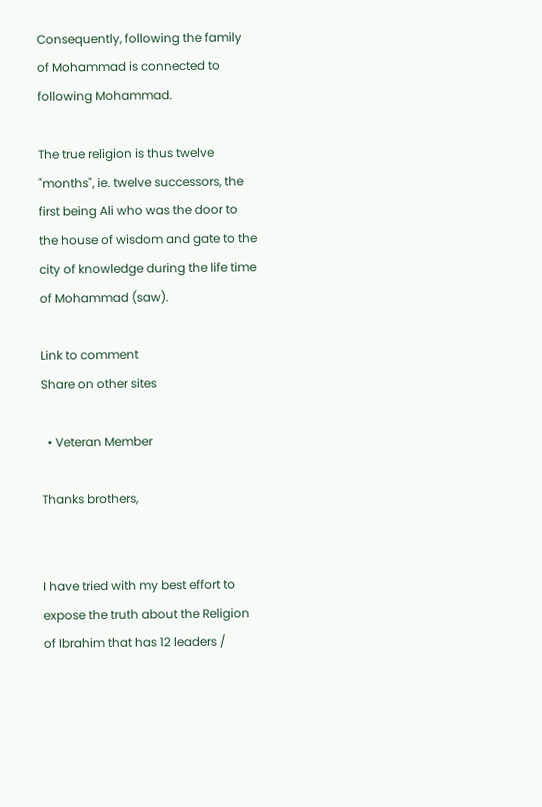Consequently, following the family of Mohammad is connected to following Mohammad.

The true religion is thus twelve "months", ie. twelve successors, the first being Ali who was the door to the house of wisdom and gate to the city of knowledge during the life time of Mohammad (saw).

Link to comment
Share on other sites

  • Veteran Member

Thanks brothers,


I have tried with my best effort to expose the truth about the Religion of Ibrahim that has 12 leaders /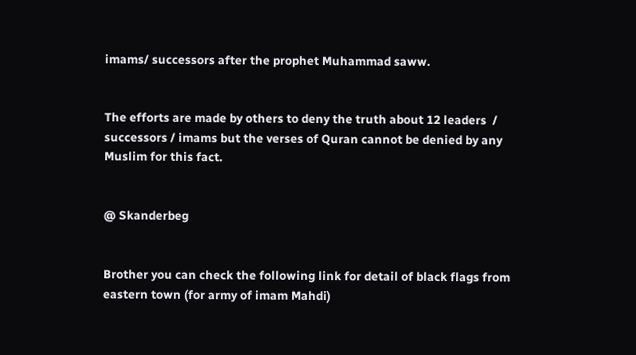imams/ successors after the prophet Muhammad saww.


The efforts are made by others to deny the truth about 12 leaders  / successors / imams but the verses of Quran cannot be denied by any Muslim for this fact.


@ Skanderbeg


Brother you can check the following link for detail of black flags from eastern town (for army of imam Mahdi)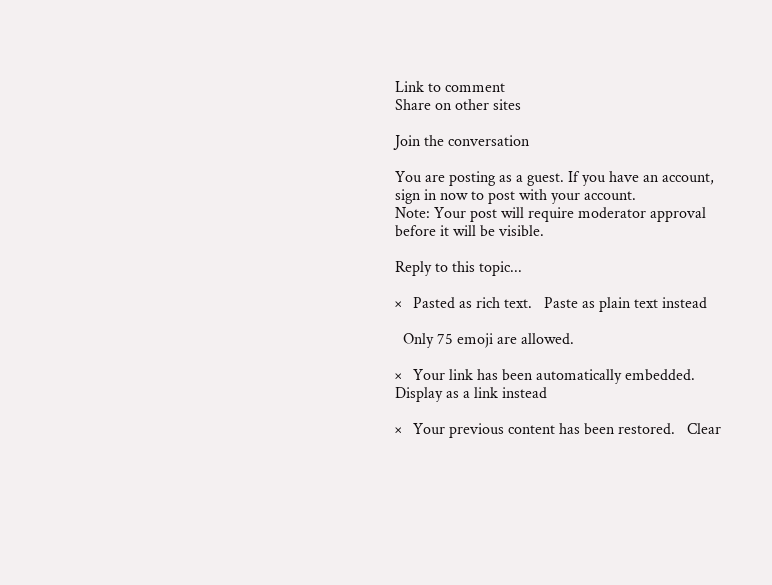Link to comment
Share on other sites

Join the conversation

You are posting as a guest. If you have an account, sign in now to post with your account.
Note: Your post will require moderator approval before it will be visible.

Reply to this topic...

×   Pasted as rich text.   Paste as plain text instead

  Only 75 emoji are allowed.

×   Your link has been automatically embedded.   Display as a link instead

×   Your previous content has been restored.   Clear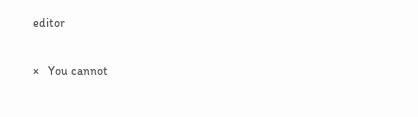editor

×   You cannot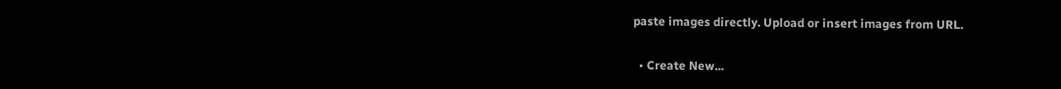paste images directly. Upload or insert images from URL.

  • Create New...